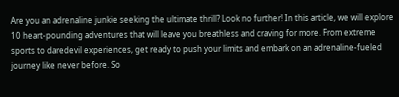Are you an adrenaline junkie seeking the ultimate thrill? Look no further! In this article, we will explore 10 heart-pounding adventures that will leave you breathless and craving for more. From extreme sports to daredevil experiences, get ready to push your limits and embark on an adrenaline-fueled journey like never before. So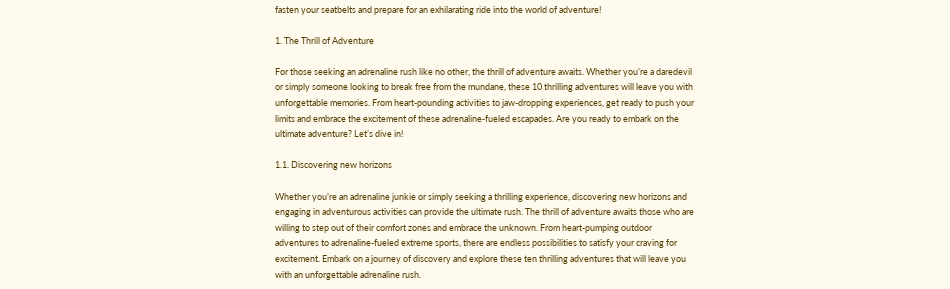fasten your seatbelts and prepare for an exhilarating ride into the world of adventure!

1. The Thrill of Adventure

For those seeking an adrenaline rush like no other, the thrill of adventure awaits. Whether you’re a daredevil or simply someone looking to break free from the mundane, these 10 thrilling adventures will leave you with unforgettable memories. From heart-pounding activities to jaw-dropping experiences, get ready to push your limits and embrace the excitement of these adrenaline-fueled escapades. Are you ready to embark on the ultimate adventure? Let’s dive in!

1.1. Discovering new horizons

Whether you’re an adrenaline junkie or simply seeking a thrilling experience, discovering new horizons and engaging in adventurous activities can provide the ultimate rush. The thrill of adventure awaits those who are willing to step out of their comfort zones and embrace the unknown. From heart-pumping outdoor adventures to adrenaline-fueled extreme sports, there are endless possibilities to satisfy your craving for excitement. Embark on a journey of discovery and explore these ten thrilling adventures that will leave you with an unforgettable adrenaline rush.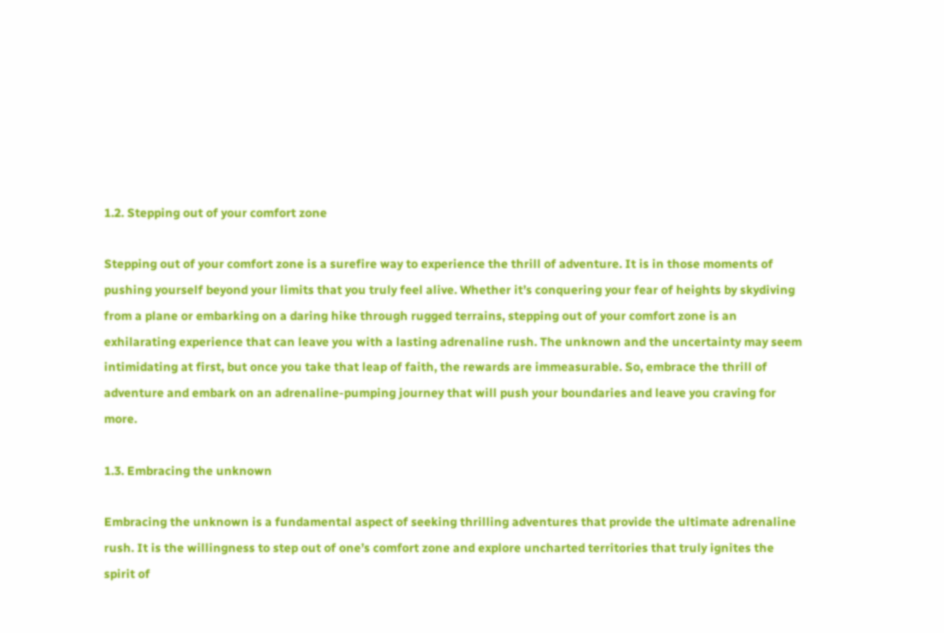1.2. Stepping out of your comfort zone

Stepping out of your comfort zone is a surefire way to experience the thrill of adventure. It is in those moments of pushing yourself beyond your limits that you truly feel alive. Whether it’s conquering your fear of heights by skydiving from a plane or embarking on a daring hike through rugged terrains, stepping out of your comfort zone is an exhilarating experience that can leave you with a lasting adrenaline rush. The unknown and the uncertainty may seem intimidating at first, but once you take that leap of faith, the rewards are immeasurable. So, embrace the thrill of adventure and embark on an adrenaline-pumping journey that will push your boundaries and leave you craving for more.

1.3. Embracing the unknown

Embracing the unknown is a fundamental aspect of seeking thrilling adventures that provide the ultimate adrenaline rush. It is the willingness to step out of one’s comfort zone and explore uncharted territories that truly ignites the spirit of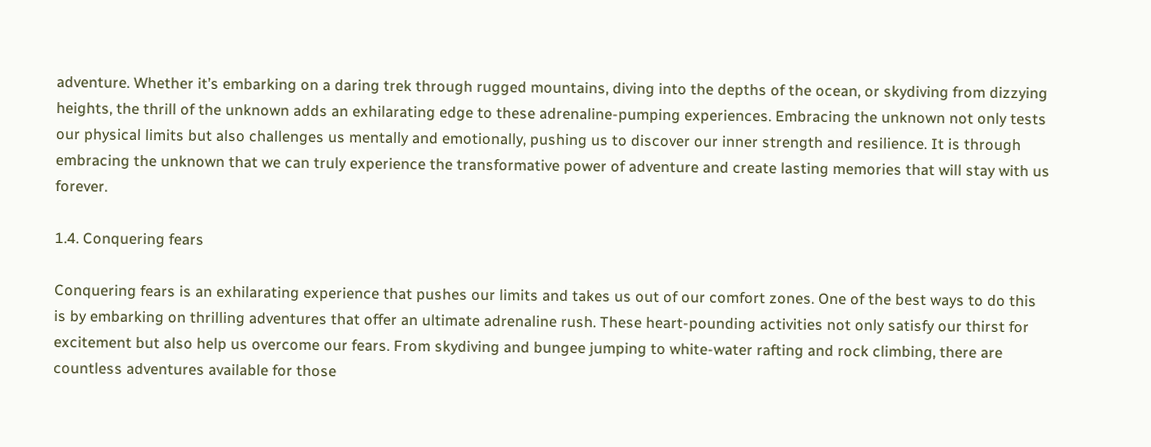adventure. Whether it’s embarking on a daring trek through rugged mountains, diving into the depths of the ocean, or skydiving from dizzying heights, the thrill of the unknown adds an exhilarating edge to these adrenaline-pumping experiences. Embracing the unknown not only tests our physical limits but also challenges us mentally and emotionally, pushing us to discover our inner strength and resilience. It is through embracing the unknown that we can truly experience the transformative power of adventure and create lasting memories that will stay with us forever.

1.4. Conquering fears

Conquering fears is an exhilarating experience that pushes our limits and takes us out of our comfort zones. One of the best ways to do this is by embarking on thrilling adventures that offer an ultimate adrenaline rush. These heart-pounding activities not only satisfy our thirst for excitement but also help us overcome our fears. From skydiving and bungee jumping to white-water rafting and rock climbing, there are countless adventures available for those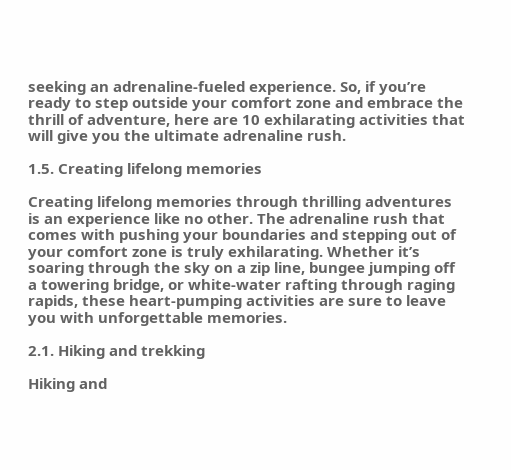seeking an adrenaline-fueled experience. So, if you’re ready to step outside your comfort zone and embrace the thrill of adventure, here are 10 exhilarating activities that will give you the ultimate adrenaline rush.

1.5. Creating lifelong memories

Creating lifelong memories through thrilling adventures is an experience like no other. The adrenaline rush that comes with pushing your boundaries and stepping out of your comfort zone is truly exhilarating. Whether it’s soaring through the sky on a zip line, bungee jumping off a towering bridge, or white-water rafting through raging rapids, these heart-pumping activities are sure to leave you with unforgettable memories.

2.1. Hiking and trekking

Hiking and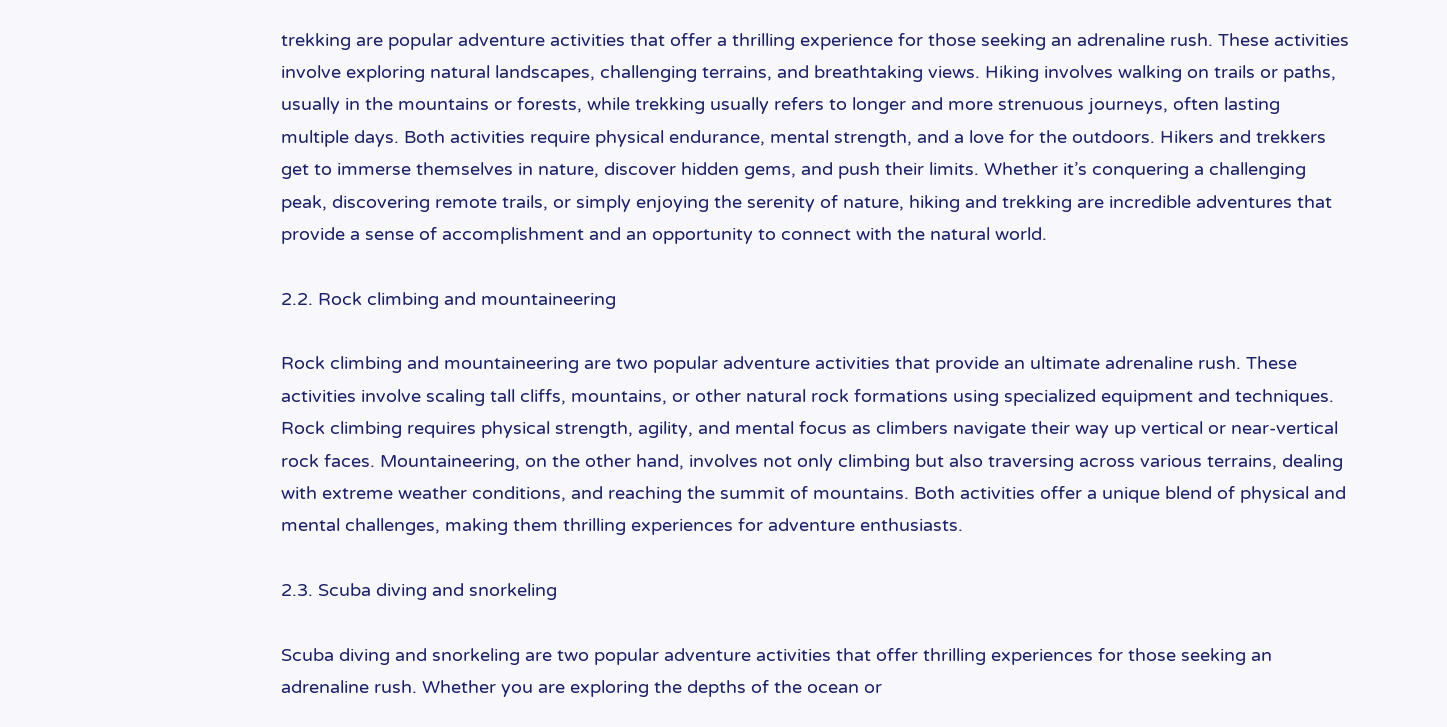trekking are popular adventure activities that offer a thrilling experience for those seeking an adrenaline rush. These activities involve exploring natural landscapes, challenging terrains, and breathtaking views. Hiking involves walking on trails or paths, usually in the mountains or forests, while trekking usually refers to longer and more strenuous journeys, often lasting multiple days. Both activities require physical endurance, mental strength, and a love for the outdoors. Hikers and trekkers get to immerse themselves in nature, discover hidden gems, and push their limits. Whether it’s conquering a challenging peak, discovering remote trails, or simply enjoying the serenity of nature, hiking and trekking are incredible adventures that provide a sense of accomplishment and an opportunity to connect with the natural world.

2.2. Rock climbing and mountaineering

Rock climbing and mountaineering are two popular adventure activities that provide an ultimate adrenaline rush. These activities involve scaling tall cliffs, mountains, or other natural rock formations using specialized equipment and techniques. Rock climbing requires physical strength, agility, and mental focus as climbers navigate their way up vertical or near-vertical rock faces. Mountaineering, on the other hand, involves not only climbing but also traversing across various terrains, dealing with extreme weather conditions, and reaching the summit of mountains. Both activities offer a unique blend of physical and mental challenges, making them thrilling experiences for adventure enthusiasts.

2.3. Scuba diving and snorkeling

Scuba diving and snorkeling are two popular adventure activities that offer thrilling experiences for those seeking an adrenaline rush. Whether you are exploring the depths of the ocean or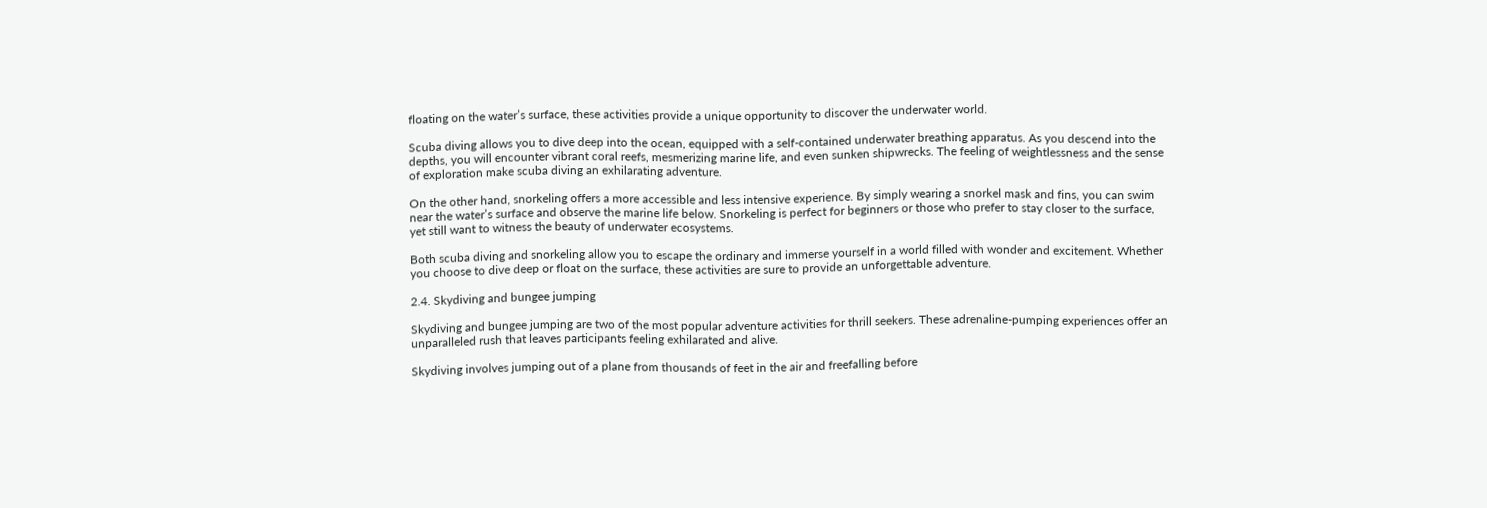floating on the water’s surface, these activities provide a unique opportunity to discover the underwater world.

Scuba diving allows you to dive deep into the ocean, equipped with a self-contained underwater breathing apparatus. As you descend into the depths, you will encounter vibrant coral reefs, mesmerizing marine life, and even sunken shipwrecks. The feeling of weightlessness and the sense of exploration make scuba diving an exhilarating adventure.

On the other hand, snorkeling offers a more accessible and less intensive experience. By simply wearing a snorkel mask and fins, you can swim near the water’s surface and observe the marine life below. Snorkeling is perfect for beginners or those who prefer to stay closer to the surface, yet still want to witness the beauty of underwater ecosystems.

Both scuba diving and snorkeling allow you to escape the ordinary and immerse yourself in a world filled with wonder and excitement. Whether you choose to dive deep or float on the surface, these activities are sure to provide an unforgettable adventure.

2.4. Skydiving and bungee jumping

Skydiving and bungee jumping are two of the most popular adventure activities for thrill seekers. These adrenaline-pumping experiences offer an unparalleled rush that leaves participants feeling exhilarated and alive.

Skydiving involves jumping out of a plane from thousands of feet in the air and freefalling before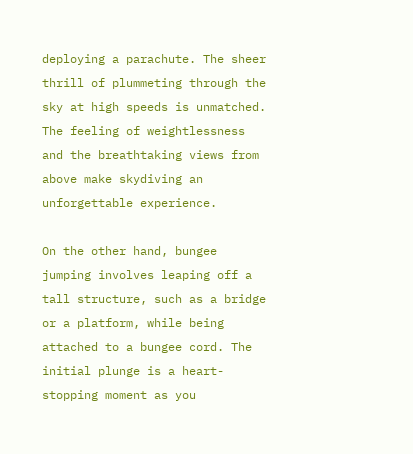deploying a parachute. The sheer thrill of plummeting through the sky at high speeds is unmatched. The feeling of weightlessness and the breathtaking views from above make skydiving an unforgettable experience.

On the other hand, bungee jumping involves leaping off a tall structure, such as a bridge or a platform, while being attached to a bungee cord. The initial plunge is a heart-stopping moment as you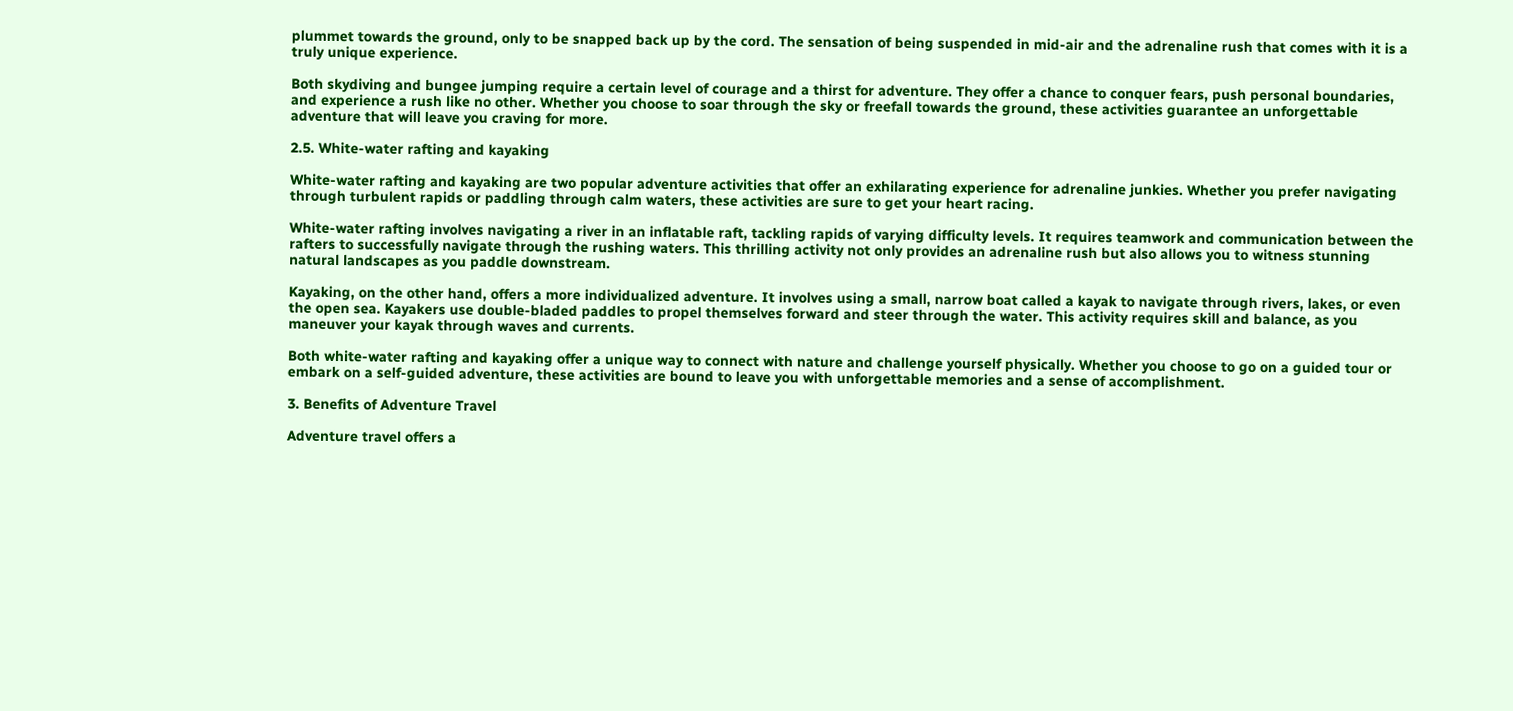plummet towards the ground, only to be snapped back up by the cord. The sensation of being suspended in mid-air and the adrenaline rush that comes with it is a truly unique experience.

Both skydiving and bungee jumping require a certain level of courage and a thirst for adventure. They offer a chance to conquer fears, push personal boundaries, and experience a rush like no other. Whether you choose to soar through the sky or freefall towards the ground, these activities guarantee an unforgettable adventure that will leave you craving for more.

2.5. White-water rafting and kayaking

White-water rafting and kayaking are two popular adventure activities that offer an exhilarating experience for adrenaline junkies. Whether you prefer navigating through turbulent rapids or paddling through calm waters, these activities are sure to get your heart racing.

White-water rafting involves navigating a river in an inflatable raft, tackling rapids of varying difficulty levels. It requires teamwork and communication between the rafters to successfully navigate through the rushing waters. This thrilling activity not only provides an adrenaline rush but also allows you to witness stunning natural landscapes as you paddle downstream.

Kayaking, on the other hand, offers a more individualized adventure. It involves using a small, narrow boat called a kayak to navigate through rivers, lakes, or even the open sea. Kayakers use double-bladed paddles to propel themselves forward and steer through the water. This activity requires skill and balance, as you maneuver your kayak through waves and currents.

Both white-water rafting and kayaking offer a unique way to connect with nature and challenge yourself physically. Whether you choose to go on a guided tour or embark on a self-guided adventure, these activities are bound to leave you with unforgettable memories and a sense of accomplishment.

3. Benefits of Adventure Travel

Adventure travel offers a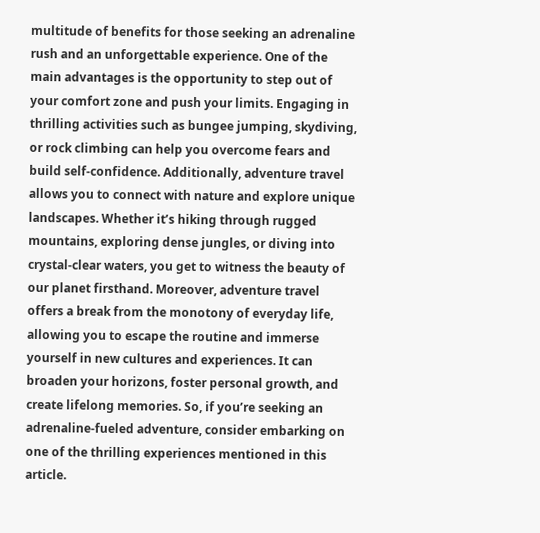multitude of benefits for those seeking an adrenaline rush and an unforgettable experience. One of the main advantages is the opportunity to step out of your comfort zone and push your limits. Engaging in thrilling activities such as bungee jumping, skydiving, or rock climbing can help you overcome fears and build self-confidence. Additionally, adventure travel allows you to connect with nature and explore unique landscapes. Whether it’s hiking through rugged mountains, exploring dense jungles, or diving into crystal-clear waters, you get to witness the beauty of our planet firsthand. Moreover, adventure travel offers a break from the monotony of everyday life, allowing you to escape the routine and immerse yourself in new cultures and experiences. It can broaden your horizons, foster personal growth, and create lifelong memories. So, if you’re seeking an adrenaline-fueled adventure, consider embarking on one of the thrilling experiences mentioned in this article.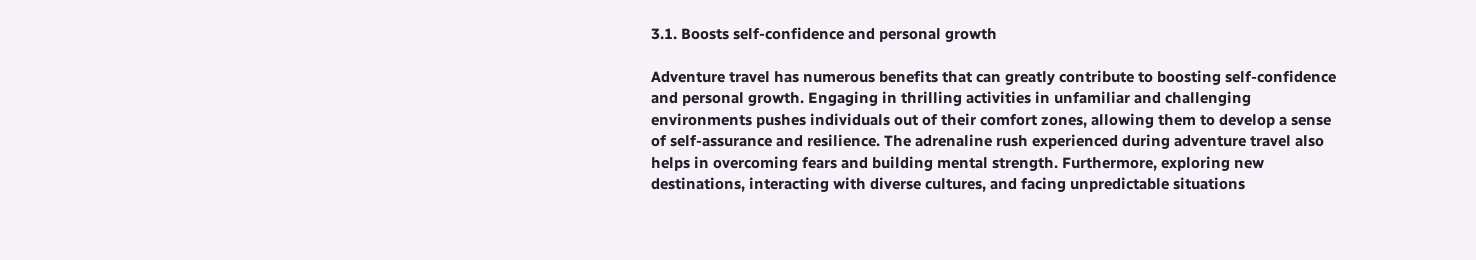3.1. Boosts self-confidence and personal growth

Adventure travel has numerous benefits that can greatly contribute to boosting self-confidence and personal growth. Engaging in thrilling activities in unfamiliar and challenging environments pushes individuals out of their comfort zones, allowing them to develop a sense of self-assurance and resilience. The adrenaline rush experienced during adventure travel also helps in overcoming fears and building mental strength. Furthermore, exploring new destinations, interacting with diverse cultures, and facing unpredictable situations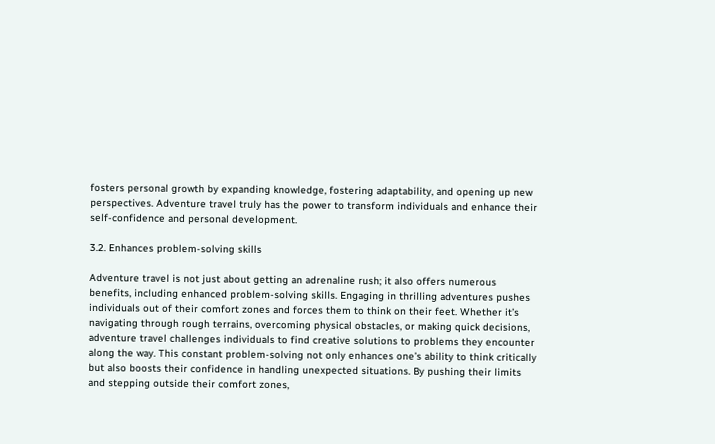fosters personal growth by expanding knowledge, fostering adaptability, and opening up new perspectives. Adventure travel truly has the power to transform individuals and enhance their self-confidence and personal development.

3.2. Enhances problem-solving skills

Adventure travel is not just about getting an adrenaline rush; it also offers numerous benefits, including enhanced problem-solving skills. Engaging in thrilling adventures pushes individuals out of their comfort zones and forces them to think on their feet. Whether it’s navigating through rough terrains, overcoming physical obstacles, or making quick decisions, adventure travel challenges individuals to find creative solutions to problems they encounter along the way. This constant problem-solving not only enhances one’s ability to think critically but also boosts their confidence in handling unexpected situations. By pushing their limits and stepping outside their comfort zones,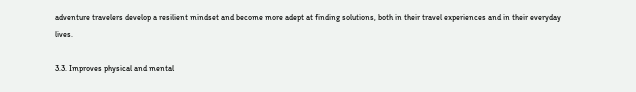adventure travelers develop a resilient mindset and become more adept at finding solutions, both in their travel experiences and in their everyday lives.

3.3. Improves physical and mental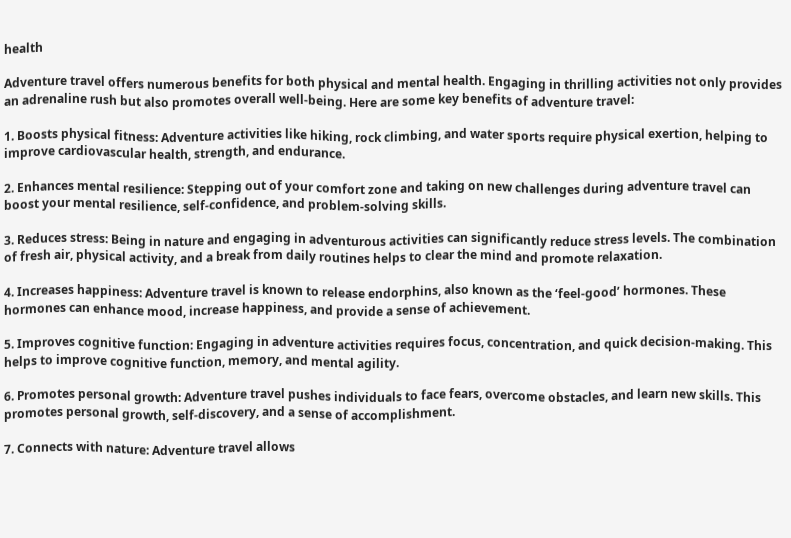health

Adventure travel offers numerous benefits for both physical and mental health. Engaging in thrilling activities not only provides an adrenaline rush but also promotes overall well-being. Here are some key benefits of adventure travel:

1. Boosts physical fitness: Adventure activities like hiking, rock climbing, and water sports require physical exertion, helping to improve cardiovascular health, strength, and endurance.

2. Enhances mental resilience: Stepping out of your comfort zone and taking on new challenges during adventure travel can boost your mental resilience, self-confidence, and problem-solving skills.

3. Reduces stress: Being in nature and engaging in adventurous activities can significantly reduce stress levels. The combination of fresh air, physical activity, and a break from daily routines helps to clear the mind and promote relaxation.

4. Increases happiness: Adventure travel is known to release endorphins, also known as the ‘feel-good’ hormones. These hormones can enhance mood, increase happiness, and provide a sense of achievement.

5. Improves cognitive function: Engaging in adventure activities requires focus, concentration, and quick decision-making. This helps to improve cognitive function, memory, and mental agility.

6. Promotes personal growth: Adventure travel pushes individuals to face fears, overcome obstacles, and learn new skills. This promotes personal growth, self-discovery, and a sense of accomplishment.

7. Connects with nature: Adventure travel allows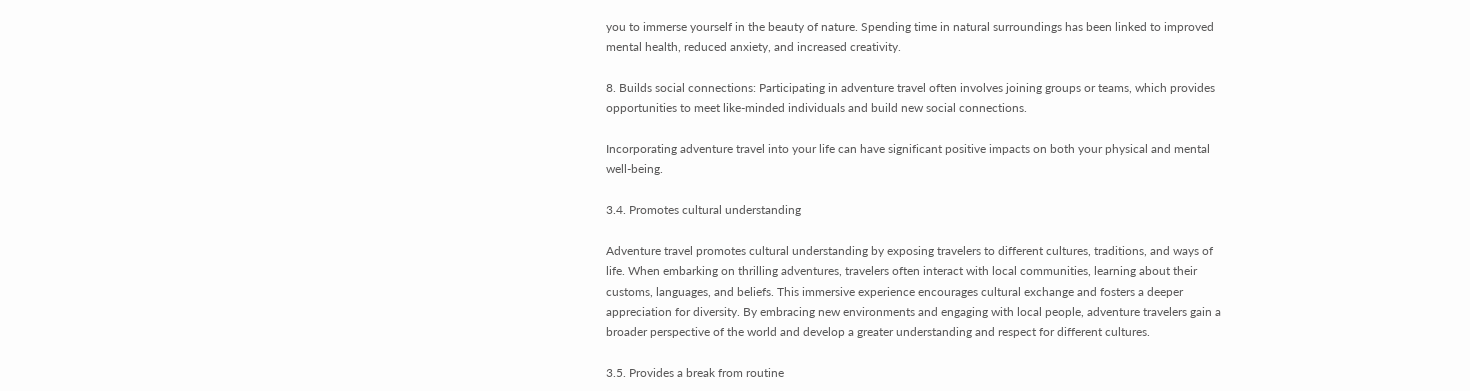you to immerse yourself in the beauty of nature. Spending time in natural surroundings has been linked to improved mental health, reduced anxiety, and increased creativity.

8. Builds social connections: Participating in adventure travel often involves joining groups or teams, which provides opportunities to meet like-minded individuals and build new social connections.

Incorporating adventure travel into your life can have significant positive impacts on both your physical and mental well-being.

3.4. Promotes cultural understanding

Adventure travel promotes cultural understanding by exposing travelers to different cultures, traditions, and ways of life. When embarking on thrilling adventures, travelers often interact with local communities, learning about their customs, languages, and beliefs. This immersive experience encourages cultural exchange and fosters a deeper appreciation for diversity. By embracing new environments and engaging with local people, adventure travelers gain a broader perspective of the world and develop a greater understanding and respect for different cultures.

3.5. Provides a break from routine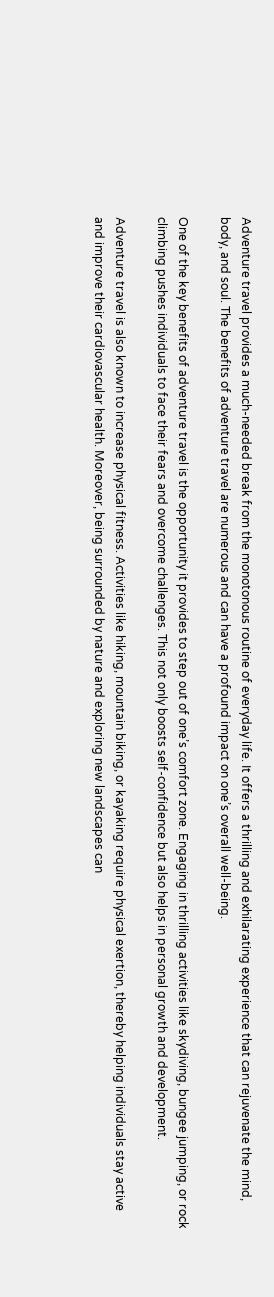Adventure travel provides a much-needed break from the monotonous routine of everyday life. It offers a thrilling and exhilarating experience that can rejuvenate the mind, body, and soul. The benefits of adventure travel are numerous and can have a profound impact on one’s overall well-being.

One of the key benefits of adventure travel is the opportunity it provides to step out of one’s comfort zone. Engaging in thrilling activities like skydiving, bungee jumping, or rock climbing pushes individuals to face their fears and overcome challenges. This not only boosts self-confidence but also helps in personal growth and development.

Adventure travel is also known to increase physical fitness. Activities like hiking, mountain biking, or kayaking require physical exertion, thereby helping individuals stay active and improve their cardiovascular health. Moreover, being surrounded by nature and exploring new landscapes can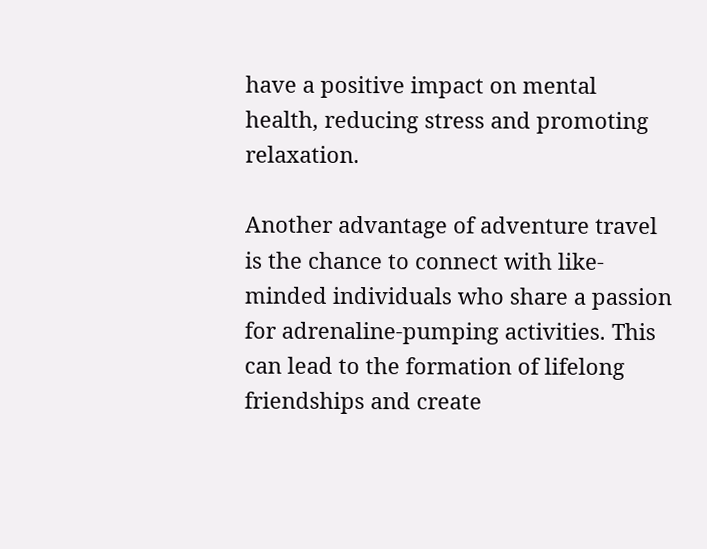have a positive impact on mental health, reducing stress and promoting relaxation.

Another advantage of adventure travel is the chance to connect with like-minded individuals who share a passion for adrenaline-pumping activities. This can lead to the formation of lifelong friendships and create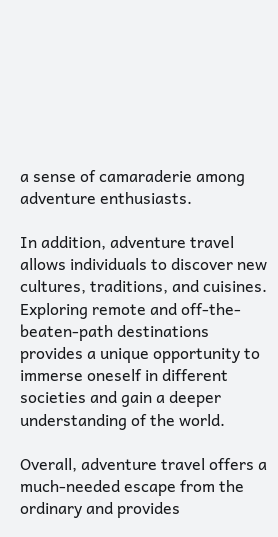a sense of camaraderie among adventure enthusiasts.

In addition, adventure travel allows individuals to discover new cultures, traditions, and cuisines. Exploring remote and off-the-beaten-path destinations provides a unique opportunity to immerse oneself in different societies and gain a deeper understanding of the world.

Overall, adventure travel offers a much-needed escape from the ordinary and provides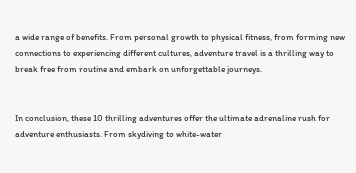a wide range of benefits. From personal growth to physical fitness, from forming new connections to experiencing different cultures, adventure travel is a thrilling way to break free from routine and embark on unforgettable journeys.


In conclusion, these 10 thrilling adventures offer the ultimate adrenaline rush for adventure enthusiasts. From skydiving to white-water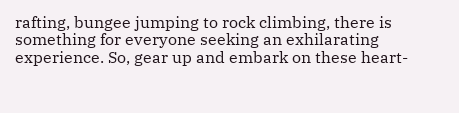rafting, bungee jumping to rock climbing, there is something for everyone seeking an exhilarating experience. So, gear up and embark on these heart-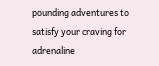pounding adventures to satisfy your craving for adrenaline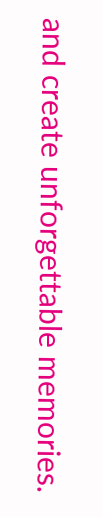and create unforgettable memories.